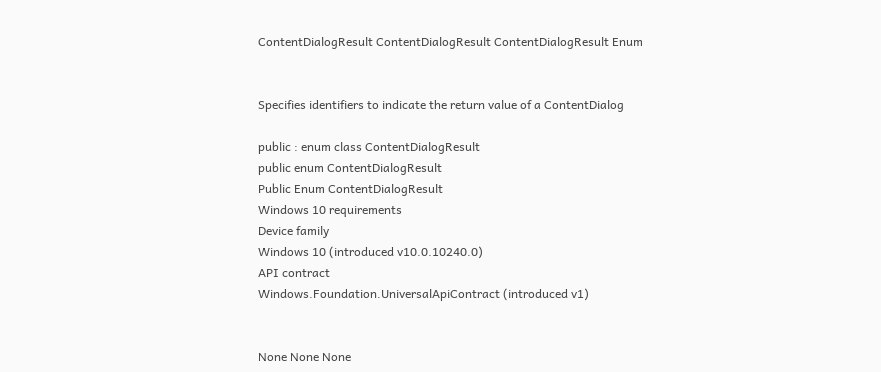ContentDialogResult ContentDialogResult ContentDialogResult Enum


Specifies identifiers to indicate the return value of a ContentDialog

public : enum class ContentDialogResult
public enum ContentDialogResult
Public Enum ContentDialogResult
Windows 10 requirements
Device family
Windows 10 (introduced v10.0.10240.0)
API contract
Windows.Foundation.UniversalApiContract (introduced v1)


None None None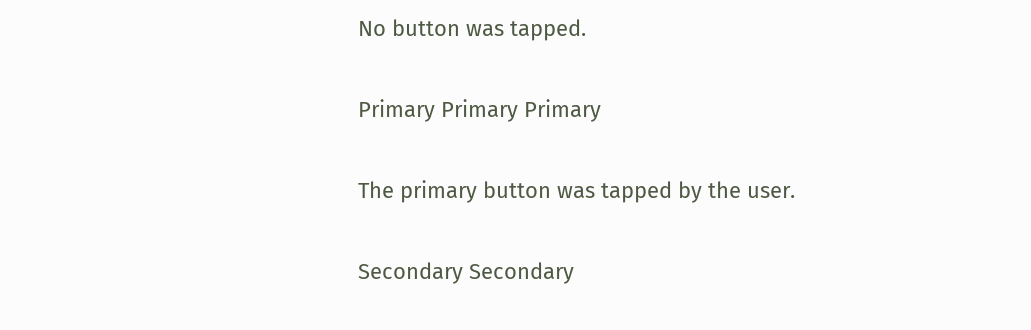No button was tapped.

Primary Primary Primary

The primary button was tapped by the user.

Secondary Secondary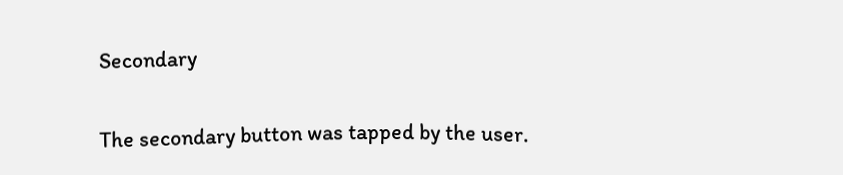Secondary

The secondary button was tapped by the user.